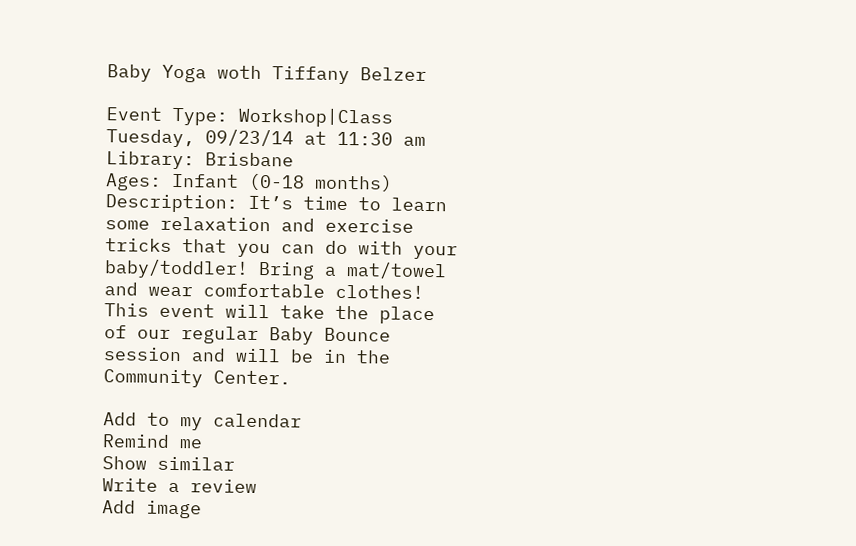Baby Yoga woth Tiffany Belzer

Event Type: Workshop|Class
Tuesday, 09/23/14 at 11:30 am
Library: Brisbane
Ages: Infant (0-18 months)
Description: It’s time to learn some relaxation and exercise tricks that you can do with your baby/toddler! Bring a mat/towel and wear comfortable clothes!  This event will take the place of our regular Baby Bounce session and will be in the Community Center.

Add to my calendar
Remind me
Show similar
Write a review
Add image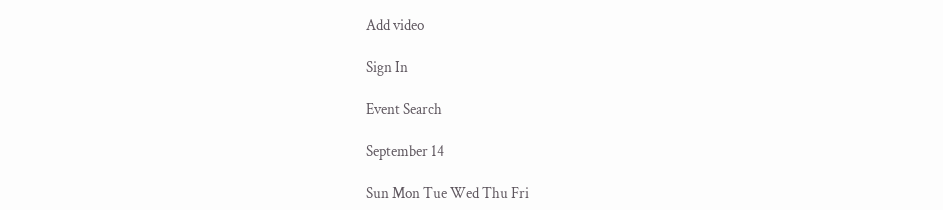Add video

Sign In

Event Search

September 14

Sun Mon Tue Wed Thu Fri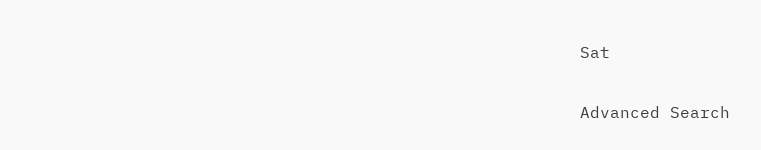Sat

Advanced Search